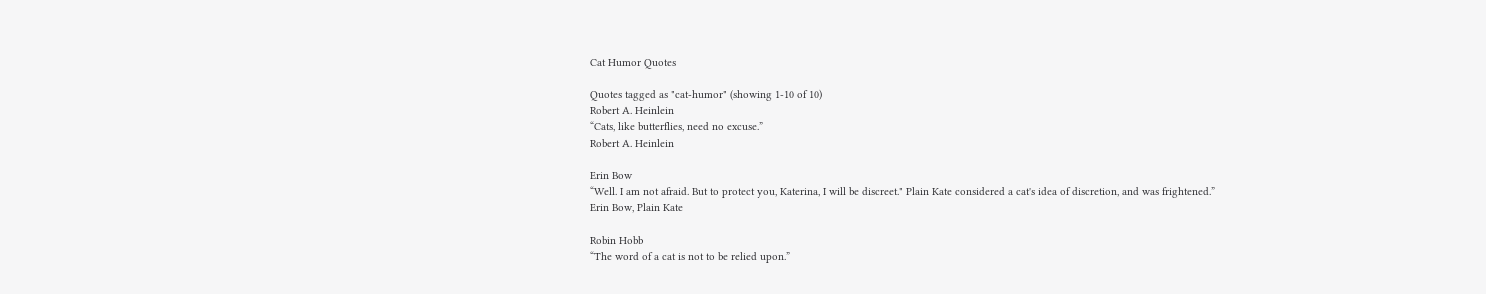Cat Humor Quotes

Quotes tagged as "cat-humor" (showing 1-10 of 10)
Robert A. Heinlein
“Cats, like butterflies, need no excuse.”
Robert A. Heinlein

Erin Bow
“Well. I am not afraid. But to protect you, Katerina, I will be discreet." Plain Kate considered a cat's idea of discretion, and was frightened.”
Erin Bow, Plain Kate

Robin Hobb
“The word of a cat is not to be relied upon.”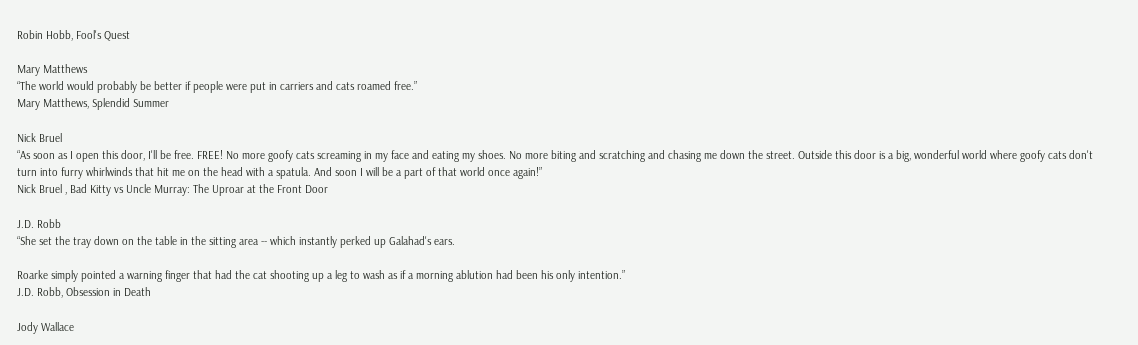Robin Hobb, Fool's Quest

Mary Matthews
“The world would probably be better if people were put in carriers and cats roamed free.”
Mary Matthews, Splendid Summer

Nick Bruel
“As soon as I open this door, I'll be free. FREE! No more goofy cats screaming in my face and eating my shoes. No more biting and scratching and chasing me down the street. Outside this door is a big, wonderful world where goofy cats don't turn into furry whirlwinds that hit me on the head with a spatula. And soon I will be a part of that world once again!”
Nick Bruel , Bad Kitty vs Uncle Murray: The Uproar at the Front Door

J.D. Robb
“She set the tray down on the table in the sitting area -- which instantly perked up Galahad's ears.

Roarke simply pointed a warning finger that had the cat shooting up a leg to wash as if a morning ablution had been his only intention.”
J.D. Robb, Obsession in Death

Jody Wallace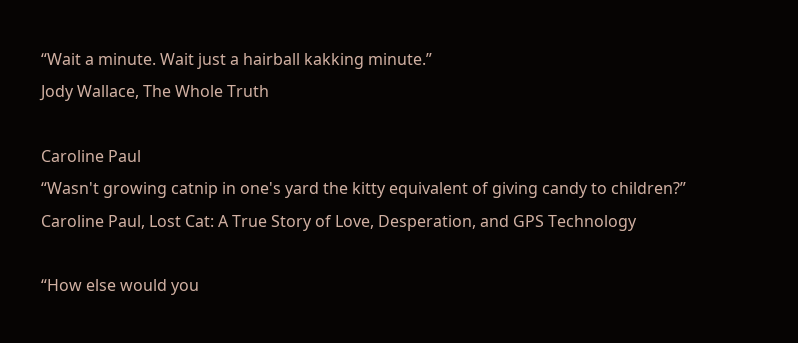“Wait a minute. Wait just a hairball kakking minute.”
Jody Wallace, The Whole Truth

Caroline Paul
“Wasn't growing catnip in one's yard the kitty equivalent of giving candy to children?”
Caroline Paul, Lost Cat: A True Story of Love, Desperation, and GPS Technology

“How else would you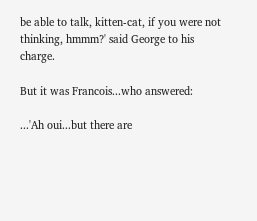be able to talk, kitten-cat, if you were not thinking, hmmm?' said George to his charge.

But it was Francois...who answered:

...'Ah oui...but there are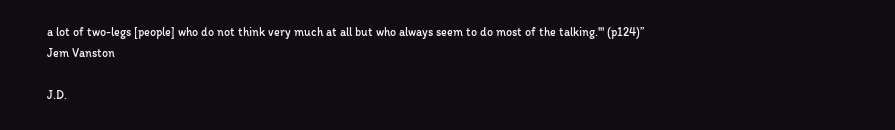a lot of two-legs [people] who do not think very much at all but who always seem to do most of the talking.'" (p124)”
Jem Vanston

J.D.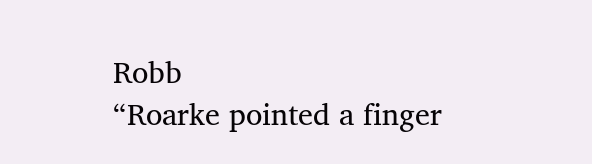Robb
“Roarke pointed a finger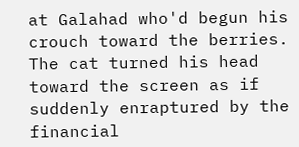at Galahad who'd begun his crouch toward the berries. The cat turned his head toward the screen as if suddenly enraptured by the financial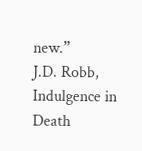new.”
J.D. Robb, Indulgence in Death